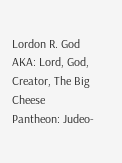Lordon R. God
AKA: Lord, God, Creator, The Big Cheese
Pantheon: Judeo-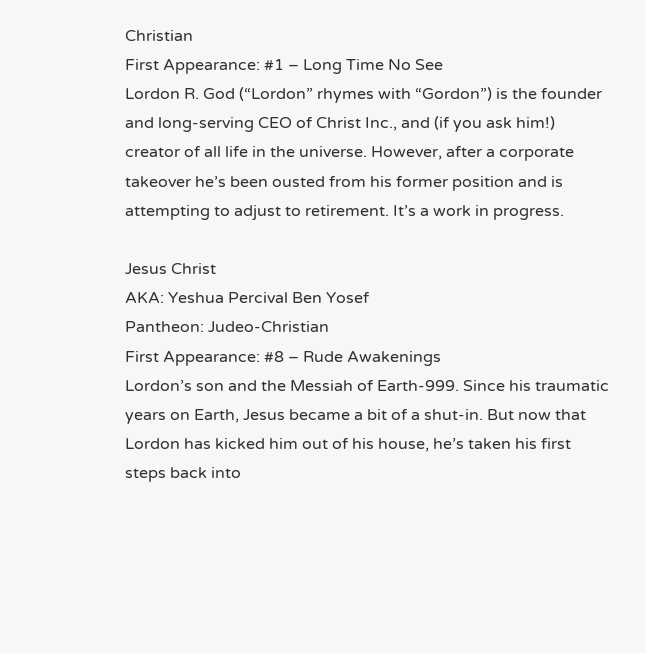Christian
First Appearance: #1 – Long Time No See
Lordon R. God (“Lordon” rhymes with “Gordon”) is the founder and long-serving CEO of Christ Inc., and (if you ask him!) creator of all life in the universe. However, after a corporate takeover he’s been ousted from his former position and is attempting to adjust to retirement. It’s a work in progress.

Jesus Christ
AKA: Yeshua Percival Ben Yosef
Pantheon: Judeo-Christian
First Appearance: #8 – Rude Awakenings
Lordon’s son and the Messiah of Earth-999. Since his traumatic years on Earth, Jesus became a bit of a shut-in. But now that Lordon has kicked him out of his house, he’s taken his first steps back into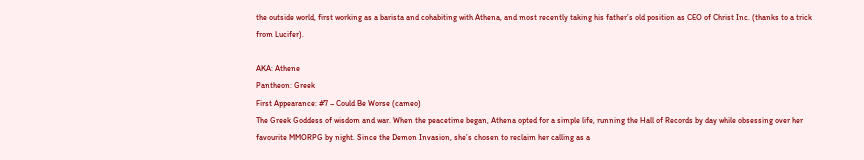the outside world, first working as a barista and cohabiting with Athena, and most recently taking his father’s old position as CEO of Christ Inc. (thanks to a trick from Lucifer).

AKA: Athene
Pantheon: Greek
First Appearance: #7 – Could Be Worse (cameo)
The Greek Goddess of wisdom and war. When the peacetime began, Athena opted for a simple life, running the Hall of Records by day while obsessing over her favourite MMORPG by night. Since the Demon Invasion, she’s chosen to reclaim her calling as a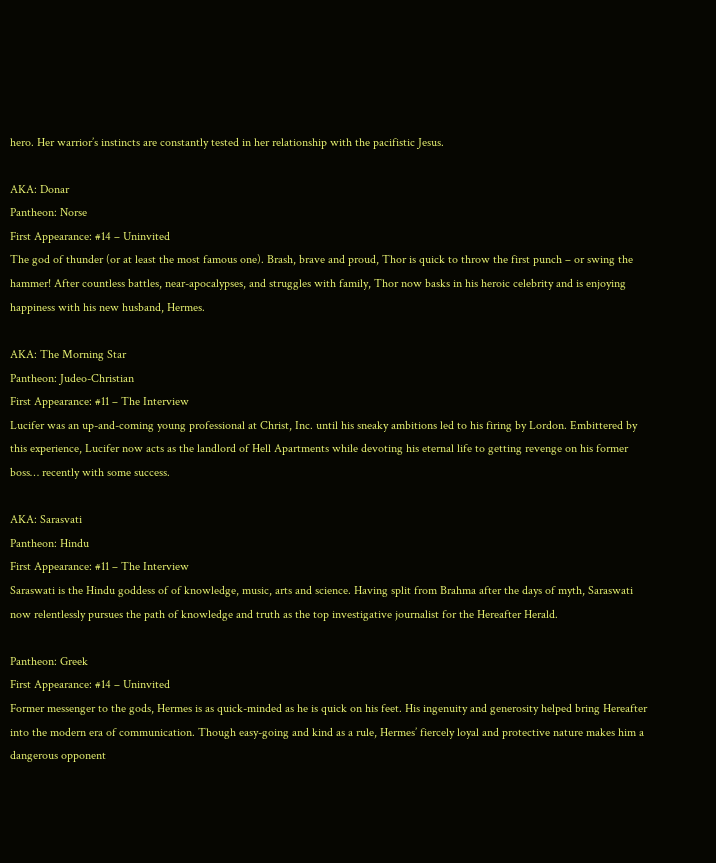hero. Her warrior’s instincts are constantly tested in her relationship with the pacifistic Jesus.

AKA: Donar
Pantheon: Norse
First Appearance: #14 – Uninvited
The god of thunder (or at least the most famous one). Brash, brave and proud, Thor is quick to throw the first punch – or swing the hammer! After countless battles, near-apocalypses, and struggles with family, Thor now basks in his heroic celebrity and is enjoying happiness with his new husband, Hermes.

AKA: The Morning Star
Pantheon: Judeo-Christian
First Appearance: #11 – The Interview
Lucifer was an up-and-coming young professional at Christ, Inc. until his sneaky ambitions led to his firing by Lordon. Embittered by this experience, Lucifer now acts as the landlord of Hell Apartments while devoting his eternal life to getting revenge on his former boss… recently with some success.

AKA: Sarasvati
Pantheon: Hindu
First Appearance: #11 – The Interview
Saraswati is the Hindu goddess of of knowledge, music, arts and science. Having split from Brahma after the days of myth, Saraswati now relentlessly pursues the path of knowledge and truth as the top investigative journalist for the Hereafter Herald.

Pantheon: Greek
First Appearance: #14 – Uninvited
Former messenger to the gods, Hermes is as quick-minded as he is quick on his feet. His ingenuity and generosity helped bring Hereafter into the modern era of communication. Though easy-going and kind as a rule, Hermes’ fiercely loyal and protective nature makes him a dangerous opponent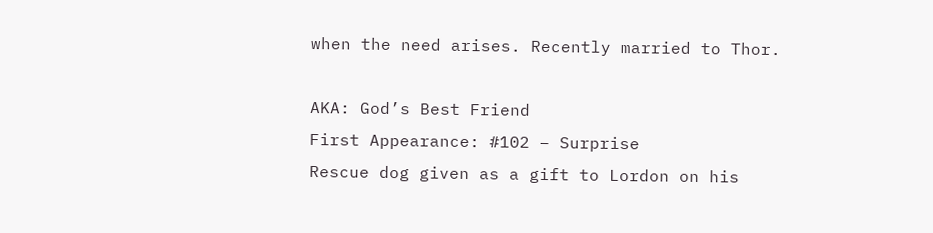when the need arises. Recently married to Thor.

AKA: God’s Best Friend
First Appearance: #102 – Surprise
Rescue dog given as a gift to Lordon on his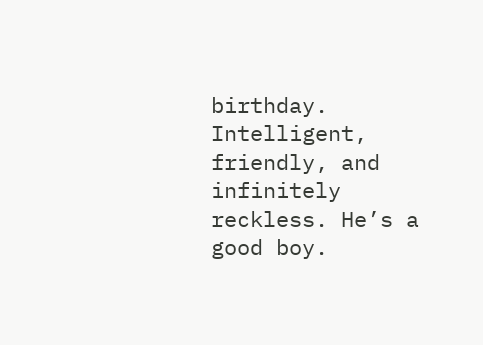birthday. Intelligent, friendly, and infinitely reckless. He’s a good boy.